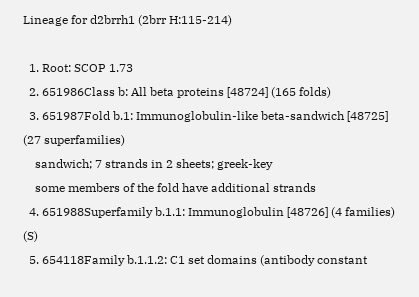Lineage for d2brrh1 (2brr H:115-214)

  1. Root: SCOP 1.73
  2. 651986Class b: All beta proteins [48724] (165 folds)
  3. 651987Fold b.1: Immunoglobulin-like beta-sandwich [48725] (27 superfamilies)
    sandwich; 7 strands in 2 sheets; greek-key
    some members of the fold have additional strands
  4. 651988Superfamily b.1.1: Immunoglobulin [48726] (4 families) (S)
  5. 654118Family b.1.1.2: C1 set domains (antibody constant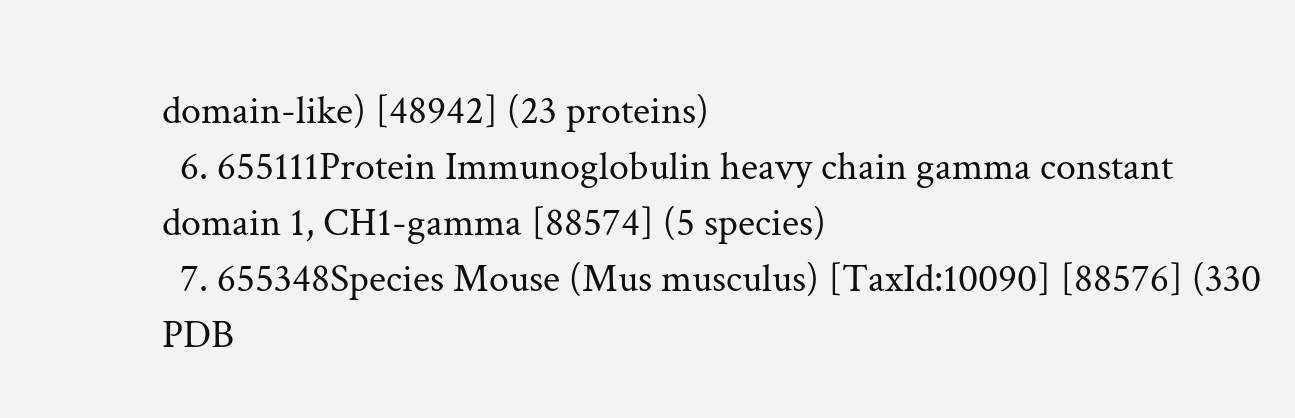domain-like) [48942] (23 proteins)
  6. 655111Protein Immunoglobulin heavy chain gamma constant domain 1, CH1-gamma [88574] (5 species)
  7. 655348Species Mouse (Mus musculus) [TaxId:10090] [88576] (330 PDB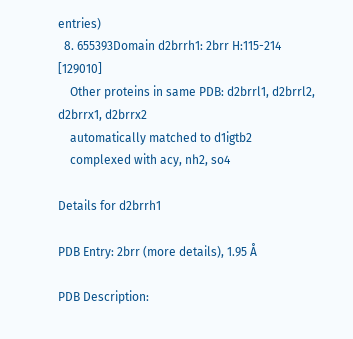entries)
  8. 655393Domain d2brrh1: 2brr H:115-214 [129010]
    Other proteins in same PDB: d2brrl1, d2brrl2, d2brrx1, d2brrx2
    automatically matched to d1igtb2
    complexed with acy, nh2, so4

Details for d2brrh1

PDB Entry: 2brr (more details), 1.95 Å

PDB Description: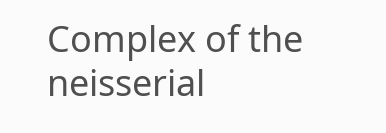Complex of the neisserial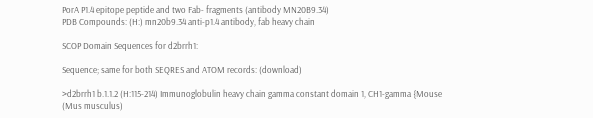PorA P1.4 epitope peptide and two Fab- fragments (antibody MN20B9.34)
PDB Compounds: (H:) mn20b9.34 anti-p1.4 antibody, fab heavy chain

SCOP Domain Sequences for d2brrh1:

Sequence; same for both SEQRES and ATOM records: (download)

>d2brrh1 b.1.1.2 (H:115-214) Immunoglobulin heavy chain gamma constant domain 1, CH1-gamma {Mouse (Mus musculus)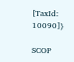[TaxId: 10090]}

SCOP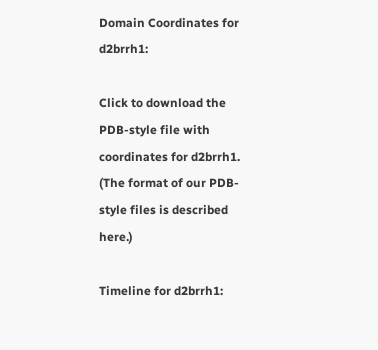Domain Coordinates for d2brrh1:

Click to download the PDB-style file with coordinates for d2brrh1.
(The format of our PDB-style files is described here.)

Timeline for d2brrh1: